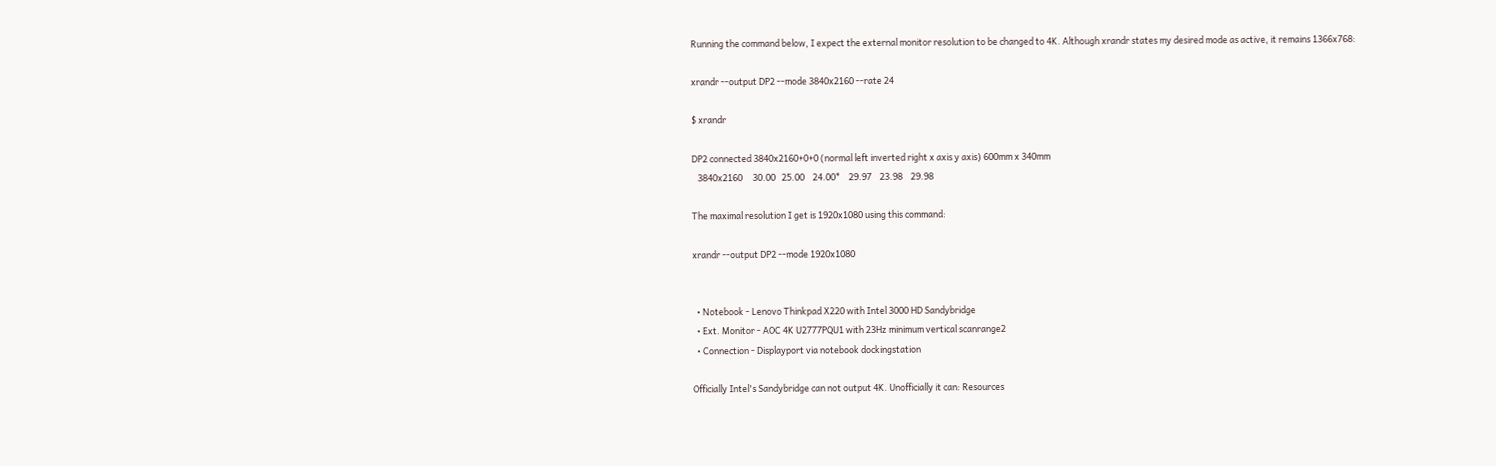Running the command below, I expect the external monitor resolution to be changed to 4K. Although xrandr states my desired mode as active, it remains 1366x768:

xrandr --output DP2 --mode 3840x2160 --rate 24

$ xrandr

DP2 connected 3840x2160+0+0 (normal left inverted right x axis y axis) 600mm x 340mm
   3840x2160     30.00   25.00    24.00*    29.97    23.98    29.98

The maximal resolution I get is 1920x1080 using this command:

xrandr --output DP2 --mode 1920x1080


  • Notebook - Lenovo Thinkpad X220 with Intel 3000 HD Sandybridge
  • Ext. Monitor - AOC 4K U2777PQU1 with 23Hz minimum vertical scanrange2
  • Connection - Displayport via notebook dockingstation

Officially Intel's Sandybridge can not output 4K. Unofficially it can: Resources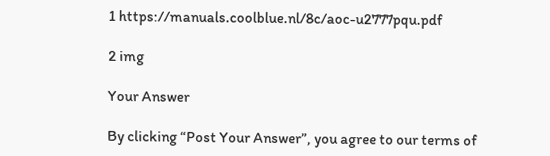1 https://manuals.coolblue.nl/8c/aoc-u2777pqu.pdf

2 img

Your Answer

By clicking “Post Your Answer”, you agree to our terms of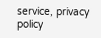service, privacy policy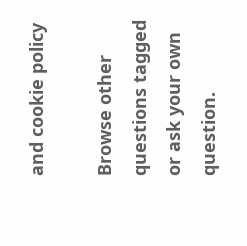and cookie policy

Browse other questions tagged or ask your own question.